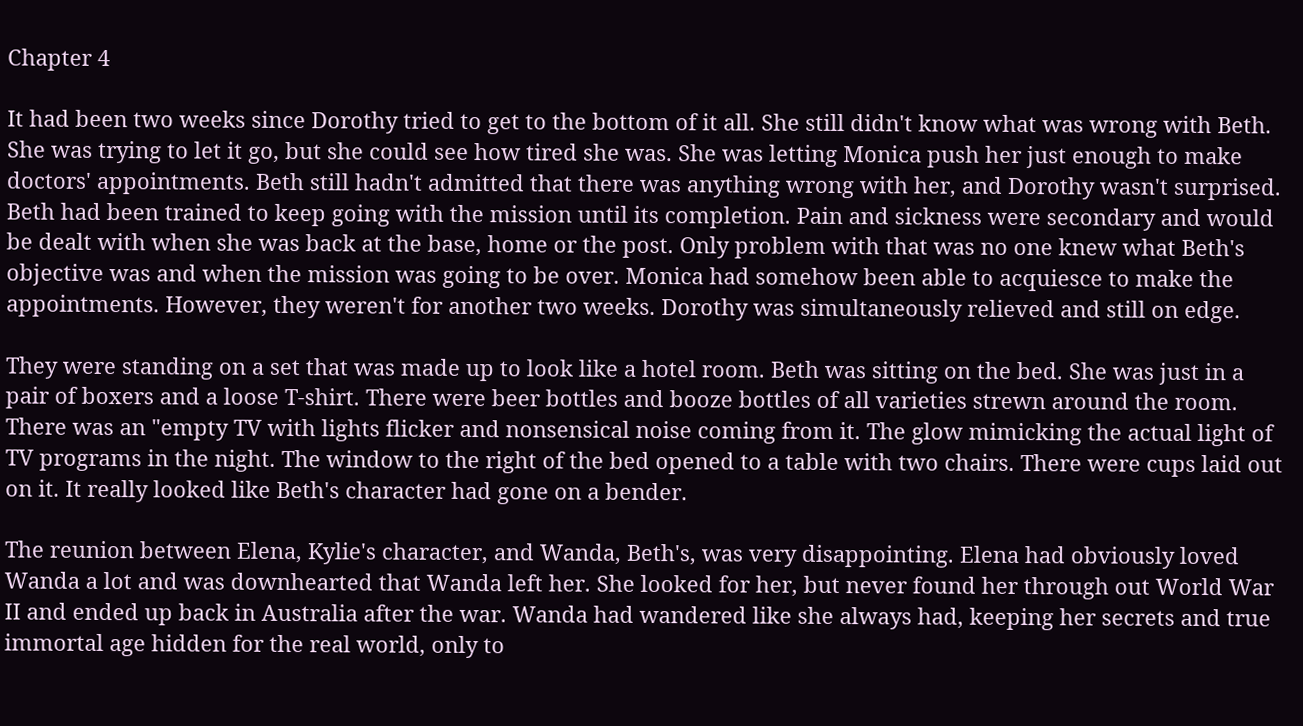Chapter 4

It had been two weeks since Dorothy tried to get to the bottom of it all. She still didn't know what was wrong with Beth. She was trying to let it go, but she could see how tired she was. She was letting Monica push her just enough to make doctors' appointments. Beth still hadn't admitted that there was anything wrong with her, and Dorothy wasn't surprised. Beth had been trained to keep going with the mission until its completion. Pain and sickness were secondary and would be dealt with when she was back at the base, home or the post. Only problem with that was no one knew what Beth's objective was and when the mission was going to be over. Monica had somehow been able to acquiesce to make the appointments. However, they weren't for another two weeks. Dorothy was simultaneously relieved and still on edge.

They were standing on a set that was made up to look like a hotel room. Beth was sitting on the bed. She was just in a pair of boxers and a loose T-shirt. There were beer bottles and booze bottles of all varieties strewn around the room. There was an "empty TV with lights flicker and nonsensical noise coming from it. The glow mimicking the actual light of TV programs in the night. The window to the right of the bed opened to a table with two chairs. There were cups laid out on it. It really looked like Beth's character had gone on a bender.

The reunion between Elena, Kylie's character, and Wanda, Beth's, was very disappointing. Elena had obviously loved Wanda a lot and was downhearted that Wanda left her. She looked for her, but never found her through out World War II and ended up back in Australia after the war. Wanda had wandered like she always had, keeping her secrets and true immortal age hidden for the real world, only to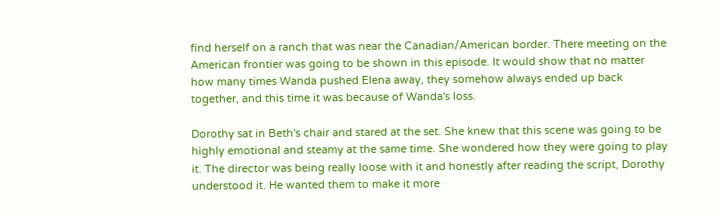find herself on a ranch that was near the Canadian/American border. There meeting on the American frontier was going to be shown in this episode. It would show that no matter how many times Wanda pushed Elena away, they somehow always ended up back together, and this time it was because of Wanda's loss.

Dorothy sat in Beth's chair and stared at the set. She knew that this scene was going to be highly emotional and steamy at the same time. She wondered how they were going to play it. The director was being really loose with it and honestly after reading the script, Dorothy understood it. He wanted them to make it more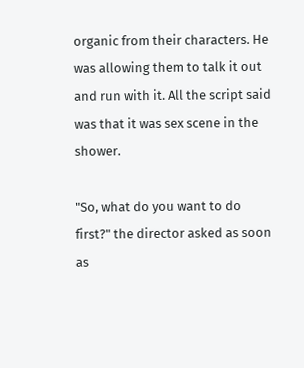organic from their characters. He was allowing them to talk it out and run with it. All the script said was that it was sex scene in the shower.

"So, what do you want to do first?" the director asked as soon as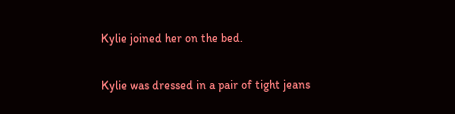Kylie joined her on the bed.

Kylie was dressed in a pair of tight jeans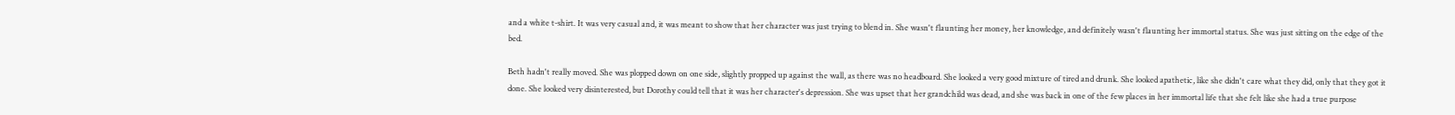and a white t-shirt. It was very casual and, it was meant to show that her character was just trying to blend in. She wasn't flaunting her money, her knowledge, and definitely wasn't flaunting her immortal status. She was just sitting on the edge of the bed.

Beth hadn't really moved. She was plopped down on one side, slightly propped up against the wall, as there was no headboard. She looked a very good mixture of tired and drunk. She looked apathetic, like she didn't care what they did, only that they got it done. She looked very disinterested, but Dorothy could tell that it was her character's depression. She was upset that her grandchild was dead, and she was back in one of the few places in her immortal life that she felt like she had a true purpose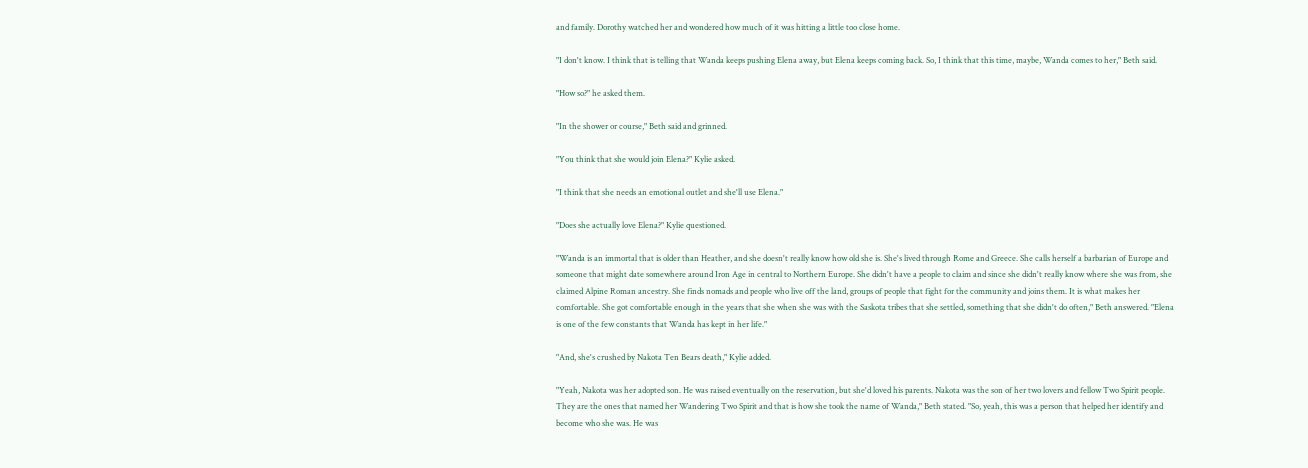and family. Dorothy watched her and wondered how much of it was hitting a little too close home.

"I don't know. I think that is telling that Wanda keeps pushing Elena away, but Elena keeps coming back. So, I think that this time, maybe, Wanda comes to her," Beth said.

"How so?" he asked them.

"In the shower or course," Beth said and grinned.

"You think that she would join Elena?" Kylie asked.

"I think that she needs an emotional outlet and she'll use Elena."

"Does she actually love Elena?" Kylie questioned.

"Wanda is an immortal that is older than Heather, and she doesn't really know how old she is. She's lived through Rome and Greece. She calls herself a barbarian of Europe and someone that might date somewhere around Iron Age in central to Northern Europe. She didn't have a people to claim and since she didn't really know where she was from, she claimed Alpine Roman ancestry. She finds nomads and people who live off the land, groups of people that fight for the community and joins them. It is what makes her comfortable. She got comfortable enough in the years that she when she was with the Saskota tribes that she settled, something that she didn't do often," Beth answered. "Elena is one of the few constants that Wanda has kept in her life."

"And, she's crushed by Nakota Ten Bears death," Kylie added.

"Yeah, Nakota was her adopted son. He was raised eventually on the reservation, but she'd loved his parents. Nakota was the son of her two lovers and fellow Two Spirit people. They are the ones that named her Wandering Two Spirit and that is how she took the name of Wanda," Beth stated. "So, yeah, this was a person that helped her identify and become who she was. He was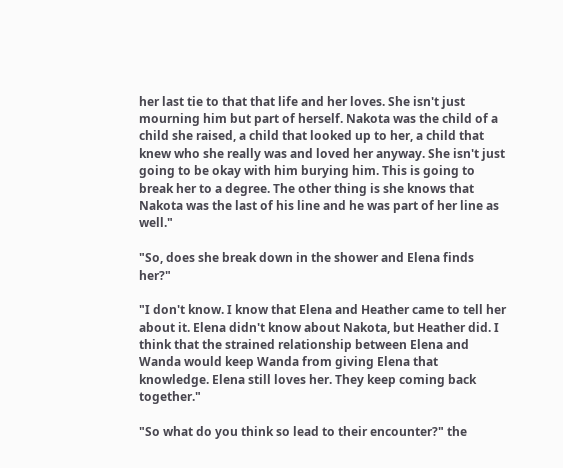her last tie to that that life and her loves. She isn't just mourning him but part of herself. Nakota was the child of a child she raised, a child that looked up to her, a child that knew who she really was and loved her anyway. She isn't just going to be okay with him burying him. This is going to break her to a degree. The other thing is she knows that Nakota was the last of his line and he was part of her line as well."

"So, does she break down in the shower and Elena finds her?"

"I don't know. I know that Elena and Heather came to tell her about it. Elena didn't know about Nakota, but Heather did. I think that the strained relationship between Elena and Wanda would keep Wanda from giving Elena that knowledge. Elena still loves her. They keep coming back together."

"So what do you think so lead to their encounter?" the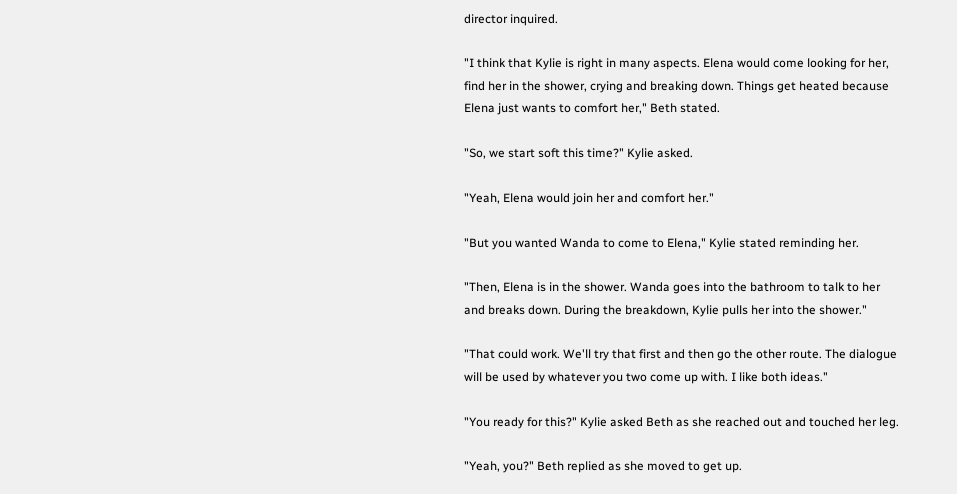director inquired.

"I think that Kylie is right in many aspects. Elena would come looking for her, find her in the shower, crying and breaking down. Things get heated because Elena just wants to comfort her," Beth stated.

"So, we start soft this time?" Kylie asked.

"Yeah, Elena would join her and comfort her."

"But you wanted Wanda to come to Elena," Kylie stated reminding her.

"Then, Elena is in the shower. Wanda goes into the bathroom to talk to her and breaks down. During the breakdown, Kylie pulls her into the shower."

"That could work. We'll try that first and then go the other route. The dialogue will be used by whatever you two come up with. I like both ideas."

"You ready for this?" Kylie asked Beth as she reached out and touched her leg.

"Yeah, you?" Beth replied as she moved to get up.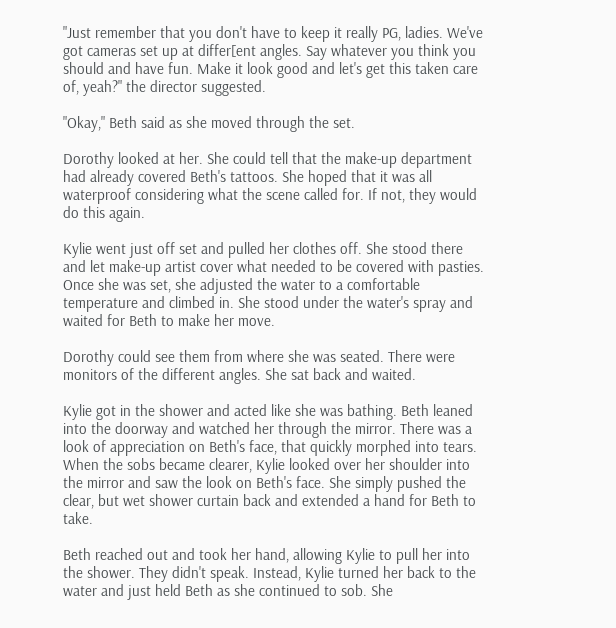"Just remember that you don't have to keep it really PG, ladies. We've got cameras set up at differ[ent angles. Say whatever you think you should and have fun. Make it look good and let's get this taken care of, yeah?" the director suggested.

"Okay," Beth said as she moved through the set.

Dorothy looked at her. She could tell that the make-up department had already covered Beth's tattoos. She hoped that it was all waterproof considering what the scene called for. If not, they would do this again.

Kylie went just off set and pulled her clothes off. She stood there and let make-up artist cover what needed to be covered with pasties. Once she was set, she adjusted the water to a comfortable temperature and climbed in. She stood under the water's spray and waited for Beth to make her move.

Dorothy could see them from where she was seated. There were monitors of the different angles. She sat back and waited.

Kylie got in the shower and acted like she was bathing. Beth leaned into the doorway and watched her through the mirror. There was a look of appreciation on Beth's face, that quickly morphed into tears. When the sobs became clearer, Kylie looked over her shoulder into the mirror and saw the look on Beth's face. She simply pushed the clear, but wet shower curtain back and extended a hand for Beth to take.

Beth reached out and took her hand, allowing Kylie to pull her into the shower. They didn't speak. Instead, Kylie turned her back to the water and just held Beth as she continued to sob. She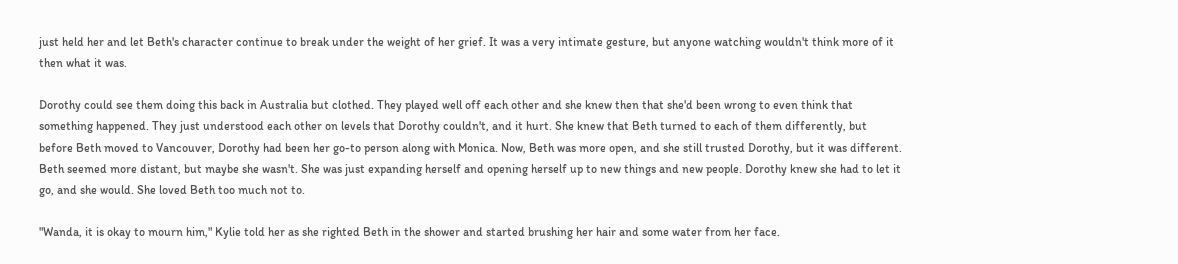just held her and let Beth's character continue to break under the weight of her grief. It was a very intimate gesture, but anyone watching wouldn't think more of it then what it was.

Dorothy could see them doing this back in Australia but clothed. They played well off each other and she knew then that she'd been wrong to even think that something happened. They just understood each other on levels that Dorothy couldn't, and it hurt. She knew that Beth turned to each of them differently, but before Beth moved to Vancouver, Dorothy had been her go-to person along with Monica. Now, Beth was more open, and she still trusted Dorothy, but it was different. Beth seemed more distant, but maybe she wasn't. She was just expanding herself and opening herself up to new things and new people. Dorothy knew she had to let it go, and she would. She loved Beth too much not to.

"Wanda, it is okay to mourn him," Kylie told her as she righted Beth in the shower and started brushing her hair and some water from her face.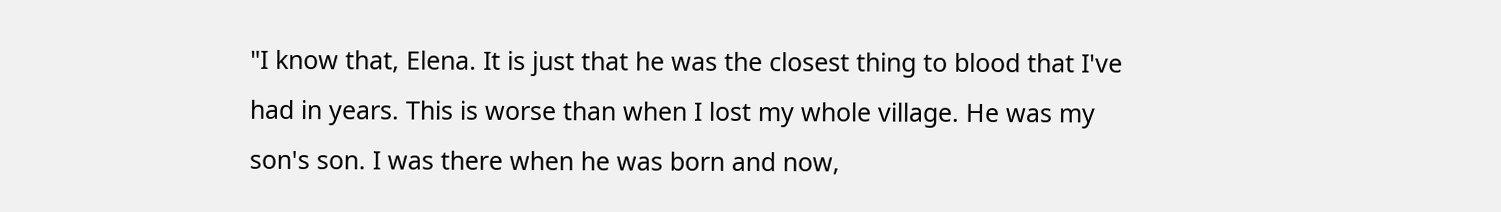"I know that, Elena. It is just that he was the closest thing to blood that I've had in years. This is worse than when I lost my whole village. He was my son's son. I was there when he was born and now,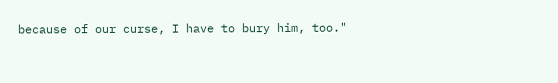because of our curse, I have to bury him, too."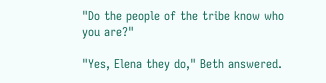"Do the people of the tribe know who you are?"

"Yes, Elena they do," Beth answered.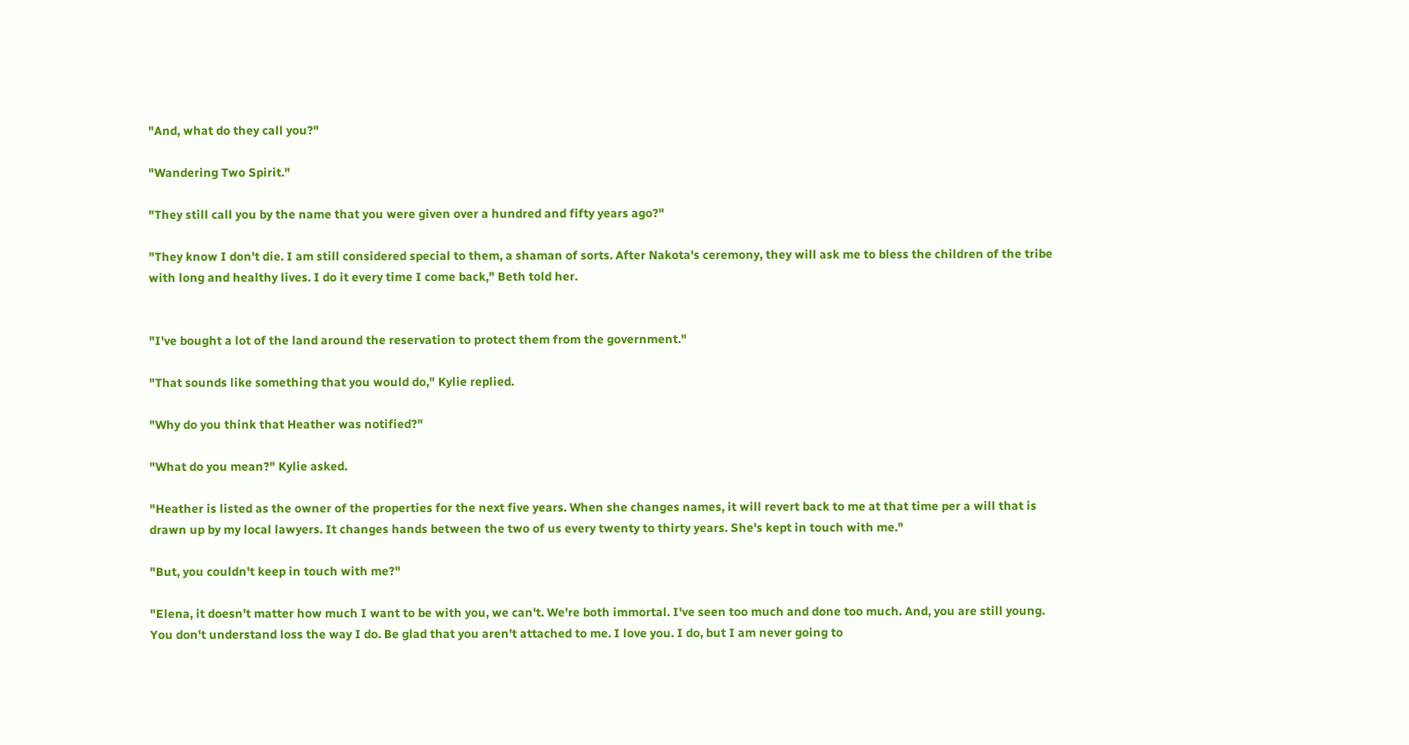"And, what do they call you?"

"Wandering Two Spirit."

"They still call you by the name that you were given over a hundred and fifty years ago?"

"They know I don't die. I am still considered special to them, a shaman of sorts. After Nakota's ceremony, they will ask me to bless the children of the tribe with long and healthy lives. I do it every time I come back," Beth told her.


"I've bought a lot of the land around the reservation to protect them from the government."

"That sounds like something that you would do," Kylie replied.

"Why do you think that Heather was notified?"

"What do you mean?" Kylie asked.

"Heather is listed as the owner of the properties for the next five years. When she changes names, it will revert back to me at that time per a will that is drawn up by my local lawyers. It changes hands between the two of us every twenty to thirty years. She's kept in touch with me."

"But, you couldn't keep in touch with me?"

"Elena, it doesn't matter how much I want to be with you, we can't. We're both immortal. I've seen too much and done too much. And, you are still young. You don't understand loss the way I do. Be glad that you aren't attached to me. I love you. I do, but I am never going to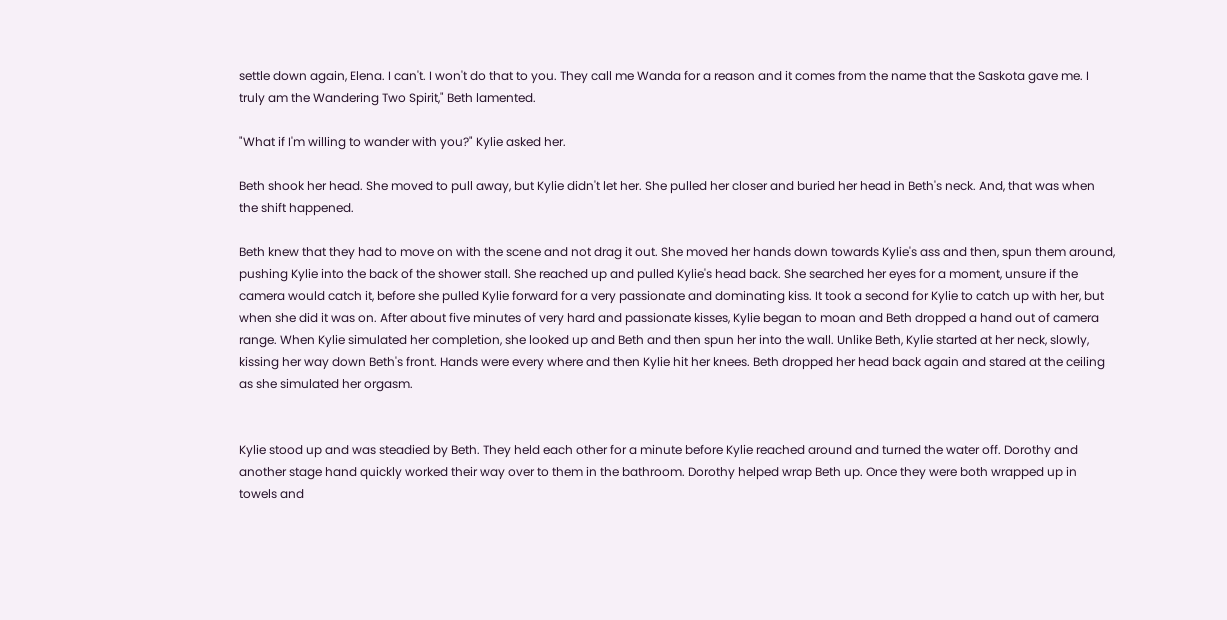settle down again, Elena. I can't. I won't do that to you. They call me Wanda for a reason and it comes from the name that the Saskota gave me. I truly am the Wandering Two Spirit," Beth lamented.

"What if I'm willing to wander with you?" Kylie asked her.

Beth shook her head. She moved to pull away, but Kylie didn't let her. She pulled her closer and buried her head in Beth's neck. And, that was when the shift happened.

Beth knew that they had to move on with the scene and not drag it out. She moved her hands down towards Kylie's ass and then, spun them around, pushing Kylie into the back of the shower stall. She reached up and pulled Kylie's head back. She searched her eyes for a moment, unsure if the camera would catch it, before she pulled Kylie forward for a very passionate and dominating kiss. It took a second for Kylie to catch up with her, but when she did it was on. After about five minutes of very hard and passionate kisses, Kylie began to moan and Beth dropped a hand out of camera range. When Kylie simulated her completion, she looked up and Beth and then spun her into the wall. Unlike Beth, Kylie started at her neck, slowly, kissing her way down Beth's front. Hands were every where and then Kylie hit her knees. Beth dropped her head back again and stared at the ceiling as she simulated her orgasm.


Kylie stood up and was steadied by Beth. They held each other for a minute before Kylie reached around and turned the water off. Dorothy and another stage hand quickly worked their way over to them in the bathroom. Dorothy helped wrap Beth up. Once they were both wrapped up in towels and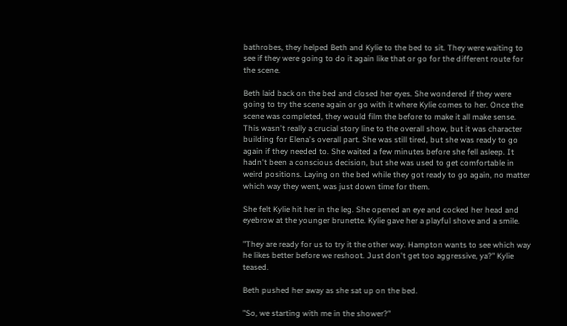bathrobes, they helped Beth and Kylie to the bed to sit. They were waiting to see if they were going to do it again like that or go for the different route for the scene.

Beth laid back on the bed and closed her eyes. She wondered if they were going to try the scene again or go with it where Kylie comes to her. Once the scene was completed, they would film the before to make it all make sense. This wasn't really a crucial story line to the overall show, but it was character building for Elena's overall part. She was still tired, but she was ready to go again if they needed to. She waited a few minutes before she fell asleep. It hadn't been a conscious decision, but she was used to get comfortable in weird positions. Laying on the bed while they got ready to go again, no matter which way they went, was just down time for them.

She felt Kylie hit her in the leg. She opened an eye and cocked her head and eyebrow at the younger brunette. Kylie gave her a playful shove and a smile.

"They are ready for us to try it the other way. Hampton wants to see which way he likes better before we reshoot. Just don't get too aggressive, ya?" Kylie teased.

Beth pushed her away as she sat up on the bed.

"So, we starting with me in the shower?"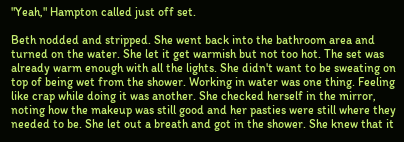"Yeah," Hampton called just off set.

Beth nodded and stripped. She went back into the bathroom area and turned on the water. She let it get warmish but not too hot. The set was already warm enough with all the lights. She didn't want to be sweating on top of being wet from the shower. Working in water was one thing. Feeling like crap while doing it was another. She checked herself in the mirror, noting how the makeup was still good and her pasties were still where they needed to be. She let out a breath and got in the shower. She knew that it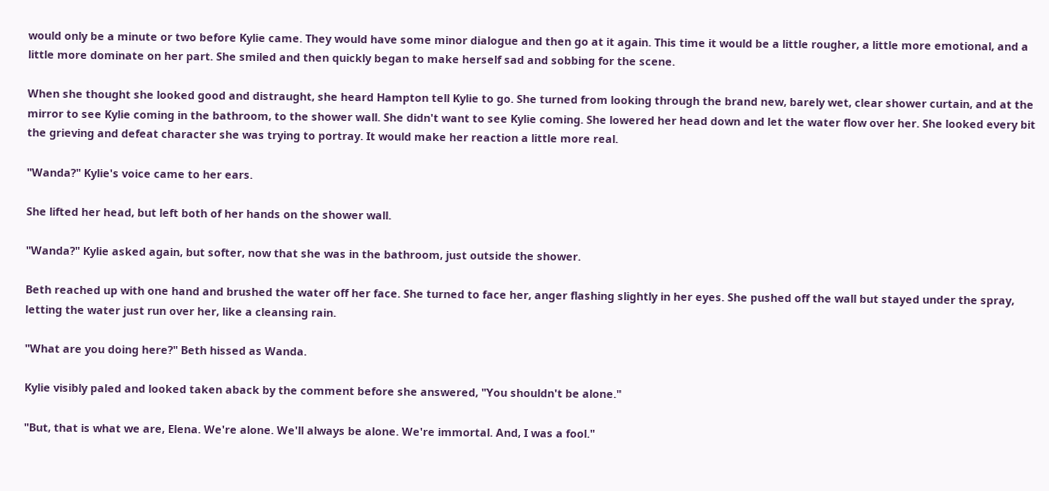would only be a minute or two before Kylie came. They would have some minor dialogue and then go at it again. This time it would be a little rougher, a little more emotional, and a little more dominate on her part. She smiled and then quickly began to make herself sad and sobbing for the scene.

When she thought she looked good and distraught, she heard Hampton tell Kylie to go. She turned from looking through the brand new, barely wet, clear shower curtain, and at the mirror to see Kylie coming in the bathroom, to the shower wall. She didn't want to see Kylie coming. She lowered her head down and let the water flow over her. She looked every bit the grieving and defeat character she was trying to portray. It would make her reaction a little more real.

"Wanda?" Kylie's voice came to her ears.

She lifted her head, but left both of her hands on the shower wall.

"Wanda?" Kylie asked again, but softer, now that she was in the bathroom, just outside the shower.

Beth reached up with one hand and brushed the water off her face. She turned to face her, anger flashing slightly in her eyes. She pushed off the wall but stayed under the spray, letting the water just run over her, like a cleansing rain.

"What are you doing here?" Beth hissed as Wanda.

Kylie visibly paled and looked taken aback by the comment before she answered, "You shouldn't be alone."

"But, that is what we are, Elena. We're alone. We'll always be alone. We're immortal. And, I was a fool."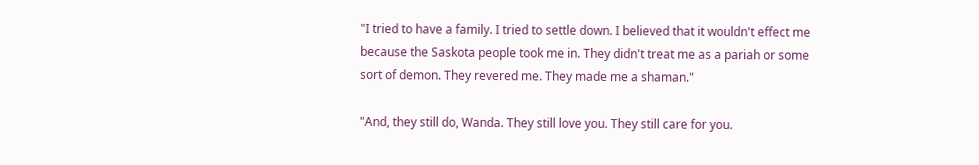"I tried to have a family. I tried to settle down. I believed that it wouldn't effect me because the Saskota people took me in. They didn't treat me as a pariah or some sort of demon. They revered me. They made me a shaman."

"And, they still do, Wanda. They still love you. They still care for you.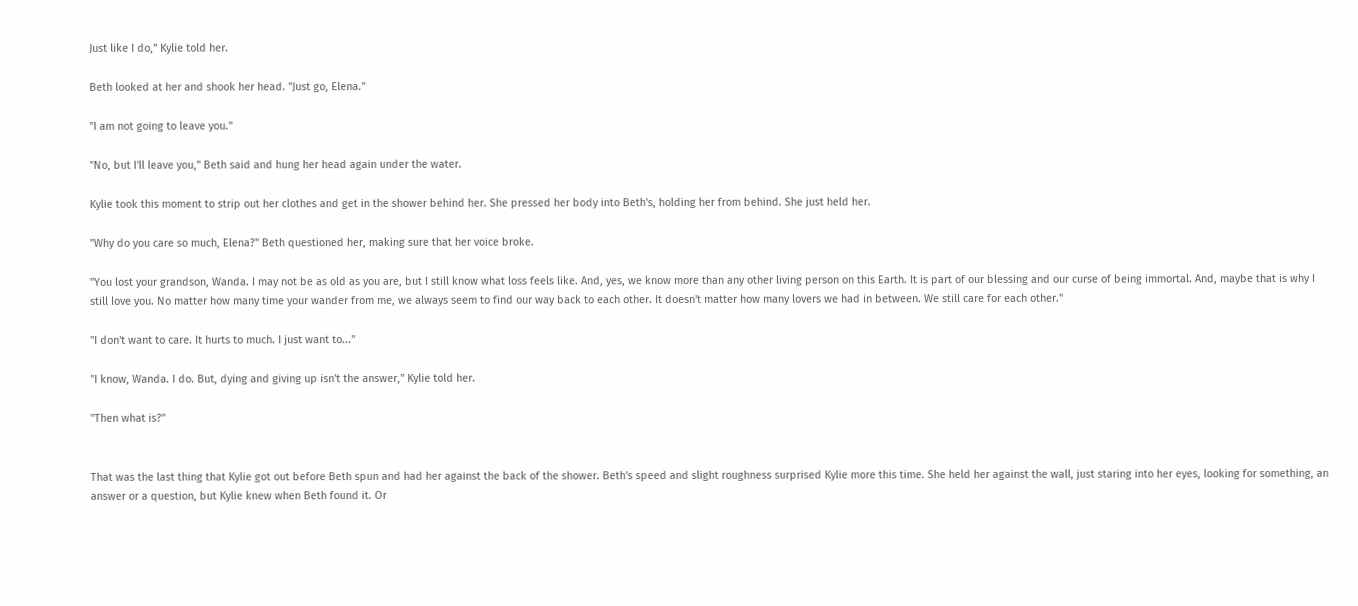Just like I do," Kylie told her.

Beth looked at her and shook her head. "Just go, Elena."

"I am not going to leave you."

"No, but I'll leave you," Beth said and hung her head again under the water.

Kylie took this moment to strip out her clothes and get in the shower behind her. She pressed her body into Beth's, holding her from behind. She just held her.

"Why do you care so much, Elena?" Beth questioned her, making sure that her voice broke.

"You lost your grandson, Wanda. I may not be as old as you are, but I still know what loss feels like. And, yes, we know more than any other living person on this Earth. It is part of our blessing and our curse of being immortal. And, maybe that is why I still love you. No matter how many time your wander from me, we always seem to find our way back to each other. It doesn't matter how many lovers we had in between. We still care for each other."

"I don't want to care. It hurts to much. I just want to..."

"I know, Wanda. I do. But, dying and giving up isn't the answer," Kylie told her.

"Then what is?"


That was the last thing that Kylie got out before Beth spun and had her against the back of the shower. Beth's speed and slight roughness surprised Kylie more this time. She held her against the wall, just staring into her eyes, looking for something, an answer or a question, but Kylie knew when Beth found it. Or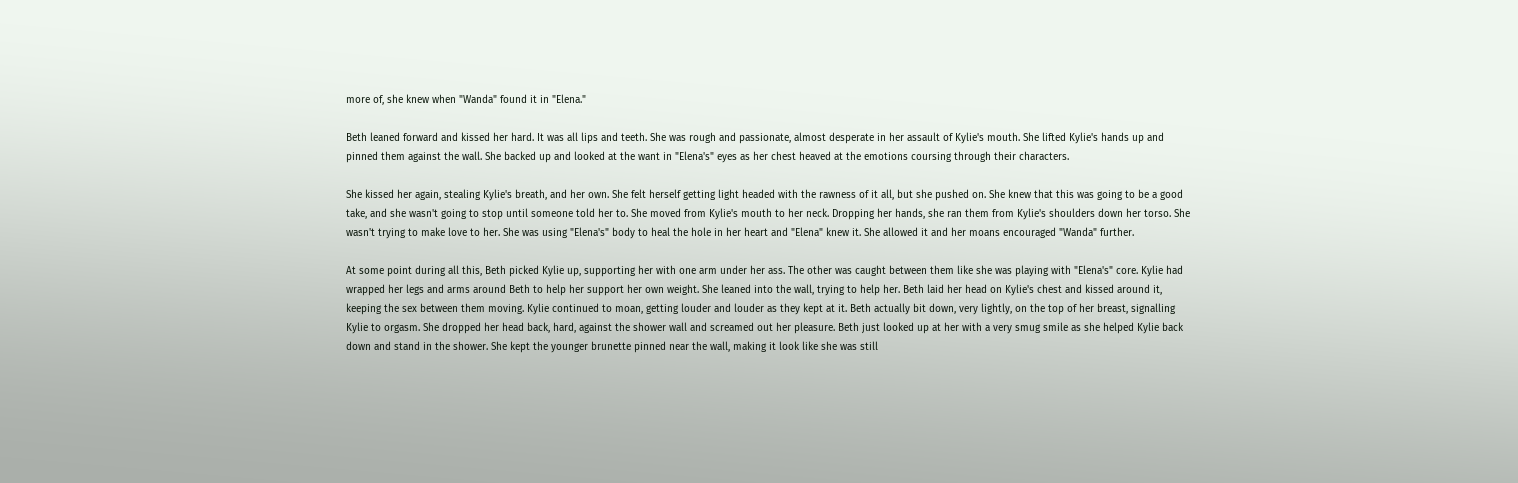more of, she knew when "Wanda" found it in "Elena."

Beth leaned forward and kissed her hard. It was all lips and teeth. She was rough and passionate, almost desperate in her assault of Kylie's mouth. She lifted Kylie's hands up and pinned them against the wall. She backed up and looked at the want in "Elena's" eyes as her chest heaved at the emotions coursing through their characters.

She kissed her again, stealing Kylie's breath, and her own. She felt herself getting light headed with the rawness of it all, but she pushed on. She knew that this was going to be a good take, and she wasn't going to stop until someone told her to. She moved from Kylie's mouth to her neck. Dropping her hands, she ran them from Kylie's shoulders down her torso. She wasn't trying to make love to her. She was using "Elena's" body to heal the hole in her heart and "Elena" knew it. She allowed it and her moans encouraged "Wanda" further.

At some point during all this, Beth picked Kylie up, supporting her with one arm under her ass. The other was caught between them like she was playing with "Elena's" core. Kylie had wrapped her legs and arms around Beth to help her support her own weight. She leaned into the wall, trying to help her. Beth laid her head on Kylie's chest and kissed around it, keeping the sex between them moving. Kylie continued to moan, getting louder and louder as they kept at it. Beth actually bit down, very lightly, on the top of her breast, signalling Kylie to orgasm. She dropped her head back, hard, against the shower wall and screamed out her pleasure. Beth just looked up at her with a very smug smile as she helped Kylie back down and stand in the shower. She kept the younger brunette pinned near the wall, making it look like she was still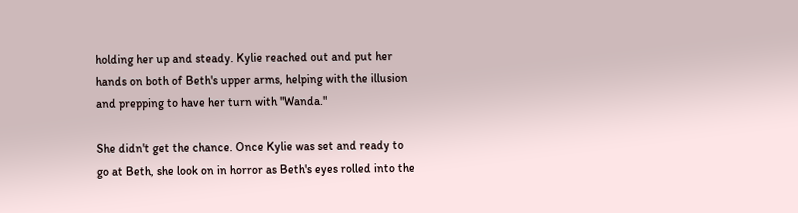holding her up and steady. Kylie reached out and put her hands on both of Beth's upper arms, helping with the illusion and prepping to have her turn with "Wanda."

She didn't get the chance. Once Kylie was set and ready to go at Beth, she look on in horror as Beth's eyes rolled into the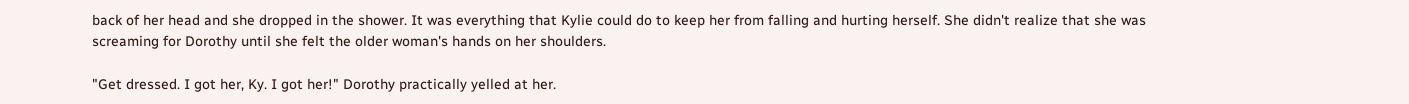back of her head and she dropped in the shower. It was everything that Kylie could do to keep her from falling and hurting herself. She didn't realize that she was screaming for Dorothy until she felt the older woman's hands on her shoulders.

"Get dressed. I got her, Ky. I got her!" Dorothy practically yelled at her.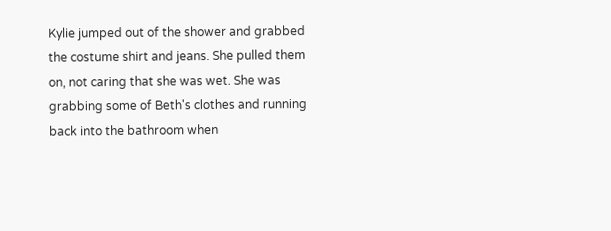Kylie jumped out of the shower and grabbed the costume shirt and jeans. She pulled them on, not caring that she was wet. She was grabbing some of Beth's clothes and running back into the bathroom when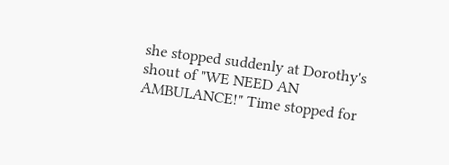she stopped suddenly at Dorothy's shout of "WE NEED AN AMBULANCE!" Time stopped for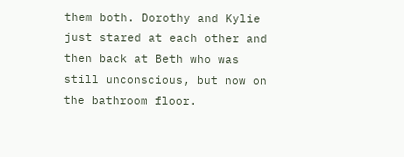them both. Dorothy and Kylie just stared at each other and then back at Beth who was still unconscious, but now on the bathroom floor.